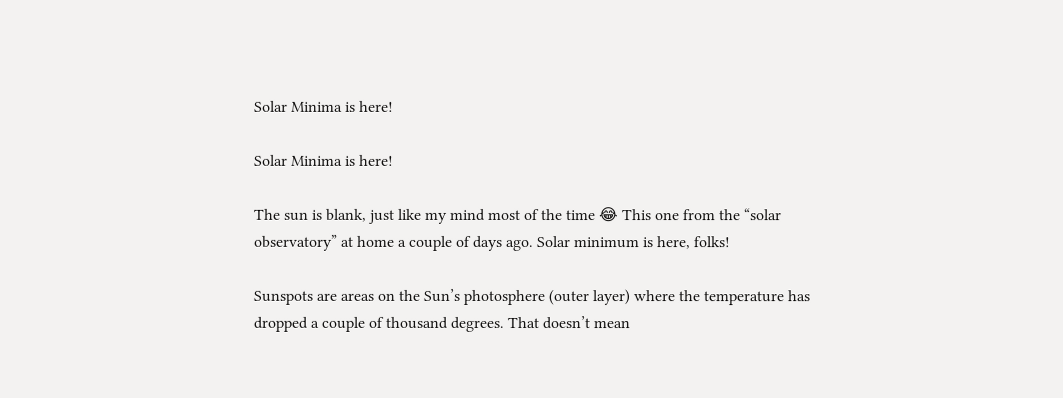Solar Minima is here!

Solar Minima is here!

The sun is blank, just like my mind most of the time 😂 This one from the “solar observatory” at home a couple of days ago. Solar minimum is here, folks!

Sunspots are areas on the Sun’s photosphere (outer layer) where the temperature has dropped a couple of thousand degrees. That doesn’t mean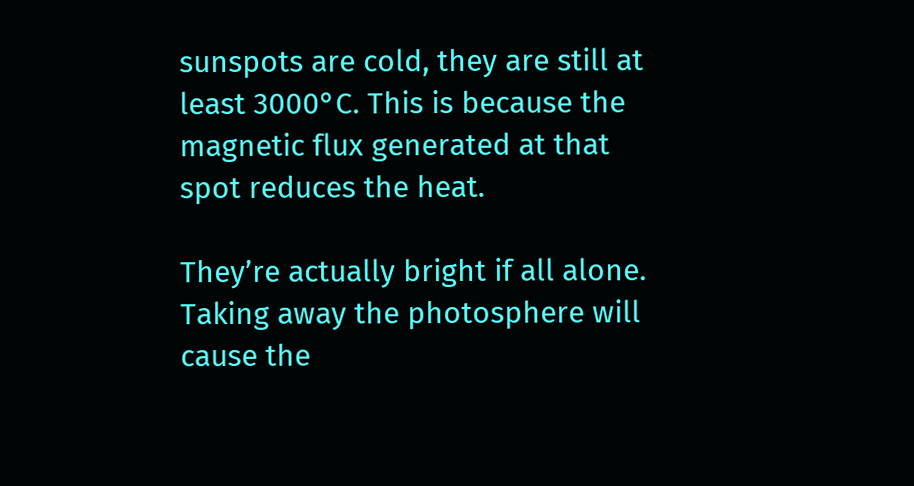sunspots are cold, they are still at least 3000°C. This is because the magnetic flux generated at that spot reduces the heat.

They’re actually bright if all alone. Taking away the photosphere will cause the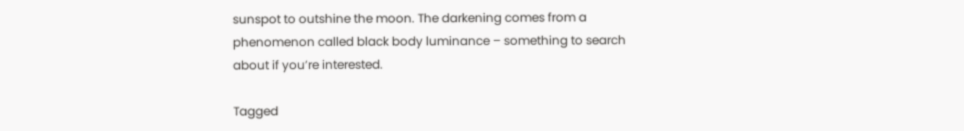sunspot to outshine the moon. The darkening comes from a phenomenon called black body luminance – something to search about if you’re interested.

Tagged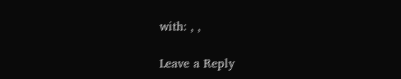with: , ,

Leave a Reply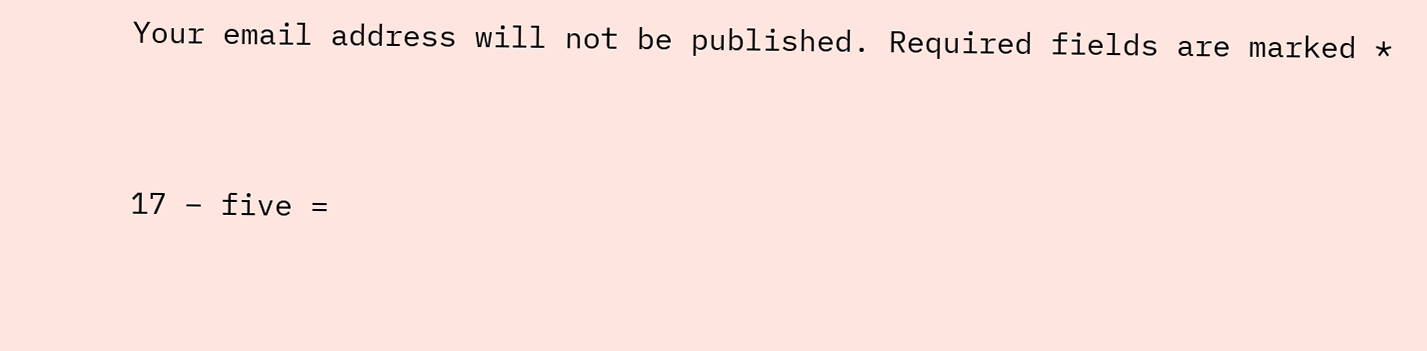Your email address will not be published. Required fields are marked *


17 − five =